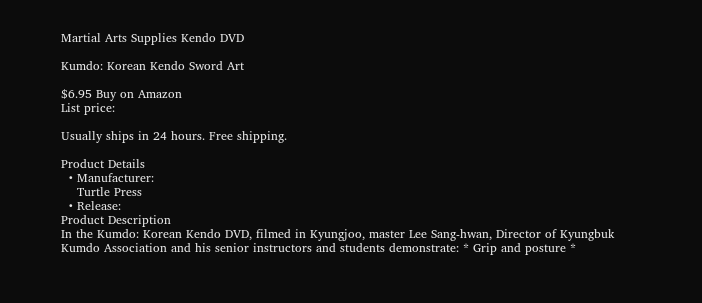Martial Arts Supplies Kendo DVD

Kumdo: Korean Kendo Sword Art

$6.95 Buy on Amazon
List price:

Usually ships in 24 hours. Free shipping.

Product Details
  • Manufacturer:
    Turtle Press
  • Release:
Product Description
In the Kumdo: Korean Kendo DVD, filmed in Kyungjoo, master Lee Sang-hwan, Director of Kyungbuk Kumdo Association and his senior instructors and students demonstrate: * Grip and posture *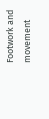Footwork and movement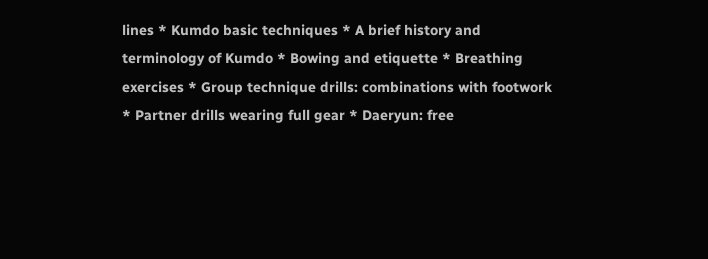lines * Kumdo basic techniques * A brief history and terminology of Kumdo * Bowing and etiquette * Breathing exercises * Group technique drills: combinations with footwork * Partner drills wearing full gear * Daeryun: free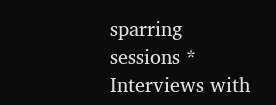sparring sessions * Interviews with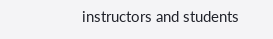instructors and students